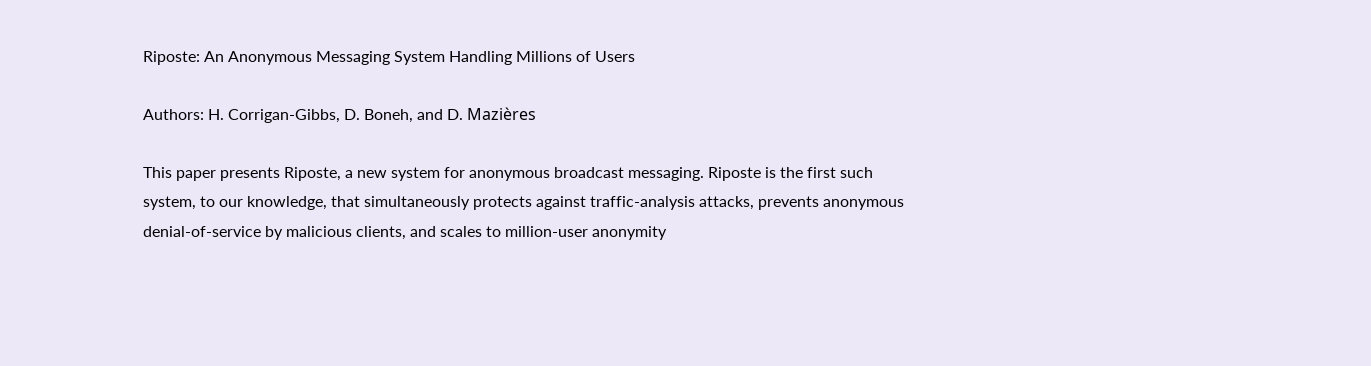Riposte: An Anonymous Messaging System Handling Millions of Users

Authors: H. Corrigan-Gibbs, D. Boneh, and D. Mazières

This paper presents Riposte, a new system for anonymous broadcast messaging. Riposte is the first such system, to our knowledge, that simultaneously protects against traffic-analysis attacks, prevents anonymous denial-of-service by malicious clients, and scales to million-user anonymity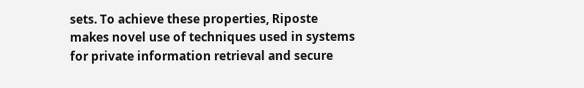sets. To achieve these properties, Riposte makes novel use of techniques used in systems for private information retrieval and secure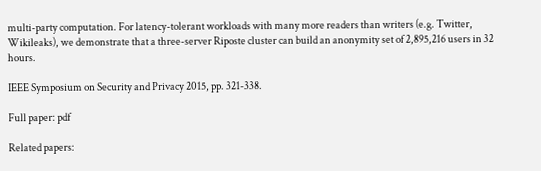multi-party computation. For latency-tolerant workloads with many more readers than writers (e.g. Twitter, Wikileaks), we demonstrate that a three-server Riposte cluster can build an anonymity set of 2,895,216 users in 32 hours.

IEEE Symposium on Security and Privacy 2015, pp. 321-338.

Full paper: pdf

Related papers: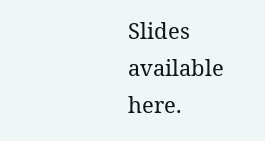Slides available here.